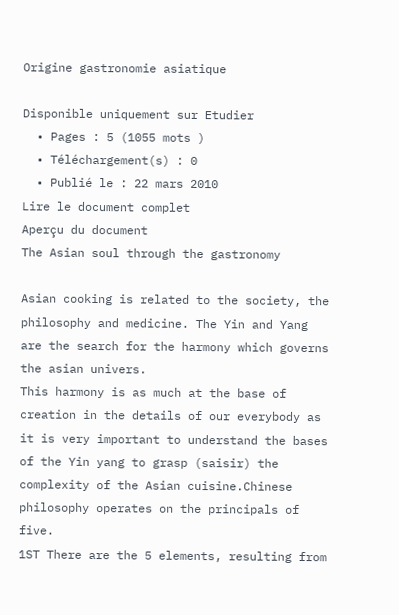Origine gastronomie asiatique

Disponible uniquement sur Etudier
  • Pages : 5 (1055 mots )
  • Téléchargement(s) : 0
  • Publié le : 22 mars 2010
Lire le document complet
Aperçu du document
The Asian soul through the gastronomy

Asian cooking is related to the society, the philosophy and medicine. The Yin and Yang are the search for the harmony which governs the asian univers.
This harmony is as much at the base of creation in the details of our everybody as it is very important to understand the bases of the Yin yang to grasp (saisir) the complexity of the Asian cuisine.Chinese philosophy operates on the principals of five.
1ST There are the 5 elements, resulting from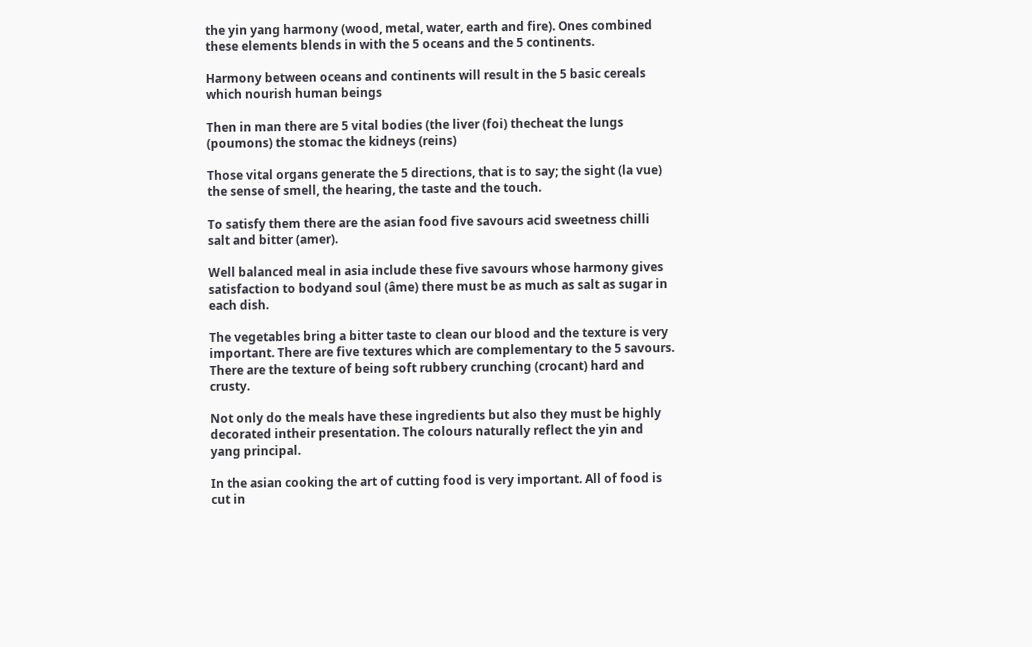the yin yang harmony (wood, metal, water, earth and fire). Ones combined these elements blends in with the 5 oceans and the 5 continents.

Harmony between oceans and continents will result in the 5 basic cereals which nourish human beings

Then in man there are 5 vital bodies (the liver (foi) thecheat the lungs (poumons) the stomac the kidneys (reins)

Those vital organs generate the 5 directions, that is to say; the sight (la vue) the sense of smell, the hearing, the taste and the touch.

To satisfy them there are the asian food five savours acid sweetness chilli salt and bitter (amer).

Well balanced meal in asia include these five savours whose harmony gives satisfaction to bodyand soul (âme) there must be as much as salt as sugar in each dish.

The vegetables bring a bitter taste to clean our blood and the texture is very important. There are five textures which are complementary to the 5 savours. There are the texture of being soft rubbery crunching (crocant) hard and crusty.

Not only do the meals have these ingredients but also they must be highly decorated intheir presentation. The colours naturally reflect the yin and yang principal.

In the asian cooking the art of cutting food is very important. All of food is cut in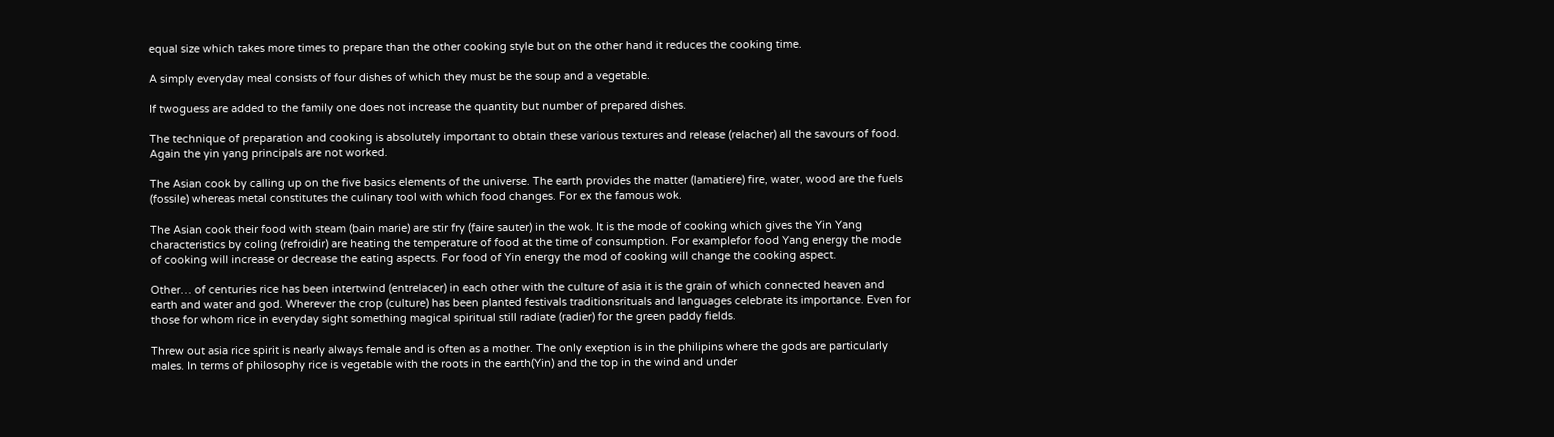equal size which takes more times to prepare than the other cooking style but on the other hand it reduces the cooking time.

A simply everyday meal consists of four dishes of which they must be the soup and a vegetable.

If twoguess are added to the family one does not increase the quantity but number of prepared dishes.

The technique of preparation and cooking is absolutely important to obtain these various textures and release (relacher) all the savours of food. Again the yin yang principals are not worked.

The Asian cook by calling up on the five basics elements of the universe. The earth provides the matter (lamatiere) fire, water, wood are the fuels (fossile) whereas metal constitutes the culinary tool with which food changes. For ex the famous wok.

The Asian cook their food with steam (bain marie) are stir fry (faire sauter) in the wok. It is the mode of cooking which gives the Yin Yang characteristics by coling (refroidir) are heating the temperature of food at the time of consumption. For examplefor food Yang energy the mode of cooking will increase or decrease the eating aspects. For food of Yin energy the mod of cooking will change the cooking aspect.

Other… of centuries rice has been intertwind (entrelacer) in each other with the culture of asia it is the grain of which connected heaven and earth and water and god. Wherever the crop (culture) has been planted festivals traditionsrituals and languages celebrate its importance. Even for those for whom rice in everyday sight something magical spiritual still radiate (radier) for the green paddy fields.

Threw out asia rice spirit is nearly always female and is often as a mother. The only exeption is in the philipins where the gods are particularly males. In terms of philosophy rice is vegetable with the roots in the earth(Yin) and the top in the wind and under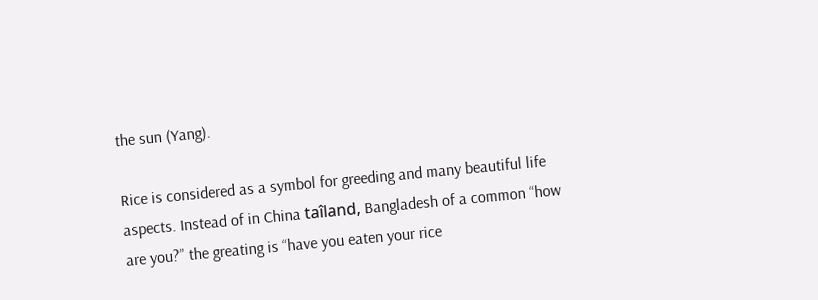the sun (Yang).

Rice is considered as a symbol for greeding and many beautiful life aspects. Instead of in China taîland, Bangladesh of a common “how are you?” the greating is “have you eaten your rice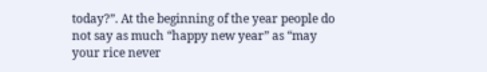today?”. At the beginning of the year people do not say as much “happy new year” as “may your rice never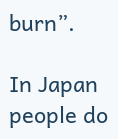burn”.

In Japan people do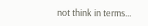not think in terms...